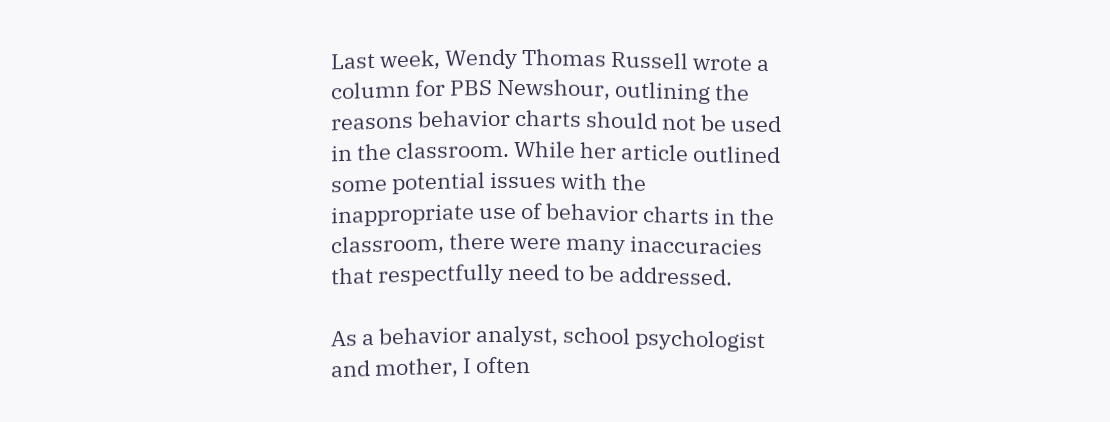Last week, Wendy Thomas Russell wrote a column for PBS Newshour, outlining the reasons behavior charts should not be used in the classroom. While her article outlined some potential issues with the inappropriate use of behavior charts in the classroom, there were many inaccuracies that respectfully need to be addressed.

As a behavior analyst, school psychologist and mother, I often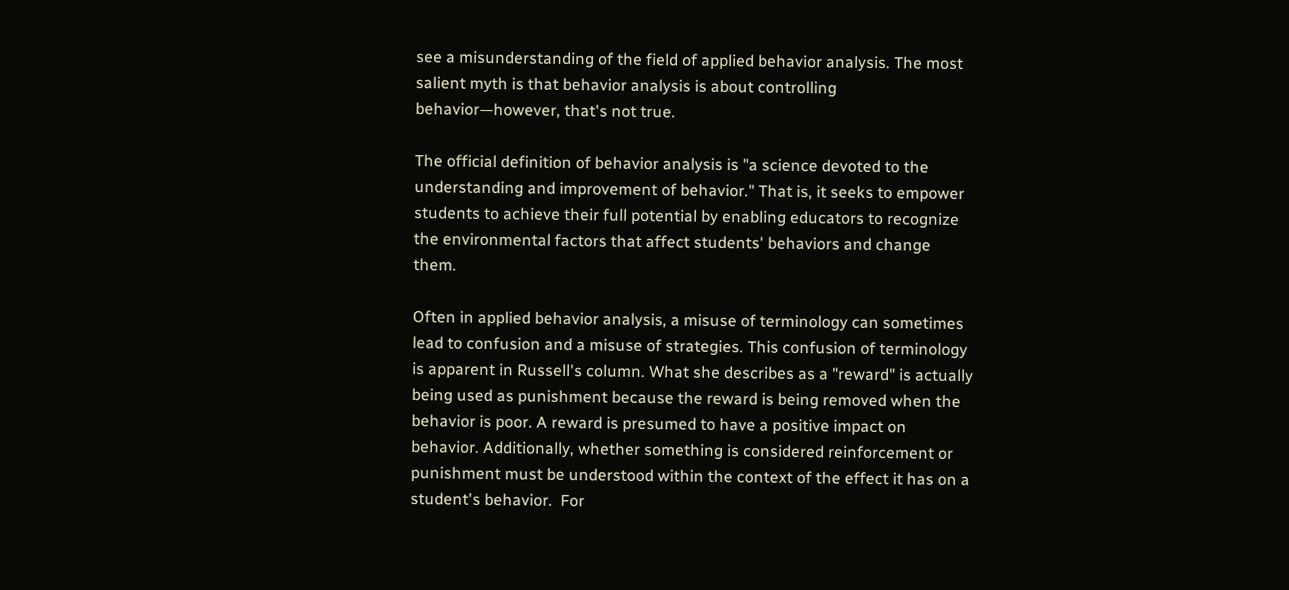see a misunderstanding of the field of applied behavior analysis. The most salient myth is that behavior analysis is about controlling behavior—however, that's not true.

The official definition of behavior analysis is "a science devoted to the understanding and improvement of behavior." That is, it seeks to empower students to achieve their full potential by enabling educators to recognize the environmental factors that affect students' behaviors and change them.

Often in applied behavior analysis, a misuse of terminology can sometimes lead to confusion and a misuse of strategies. This confusion of terminology is apparent in Russell's column. What she describes as a "reward" is actually being used as punishment because the reward is being removed when the behavior is poor. A reward is presumed to have a positive impact on behavior. Additionally, whether something is considered reinforcement or punishment must be understood within the context of the effect it has on a student's behavior.  For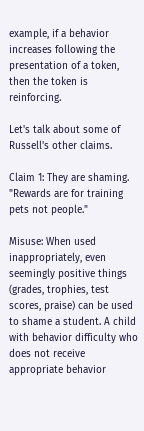example, if a behavior increases following the presentation of a token, then the token is reinforcing.

Let's talk about some of Russell's other claims.

Claim 1: They are shaming. "Rewards are for training pets not people."

Misuse: When used inappropriately, even seemingly positive things (grades, trophies, test scores, praise) can be used to shame a student. A child with behavior difficulty who does not receive appropriate behavior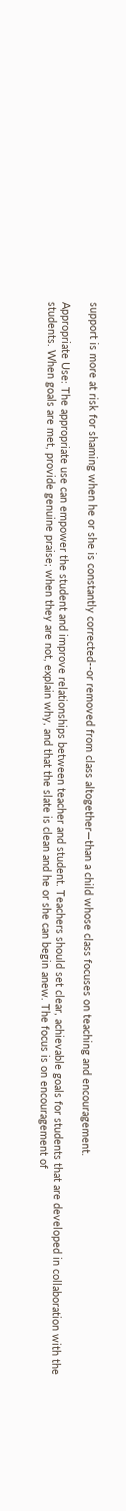support is more at risk for shaming when he or she is constantly corrected--or removed from class altogether—than a child whose class focuses on teaching and encouragement.

Appropriate Use: The appropriate use can empower the student and improve relationships between teacher and student. Teachers should set clear, achievable goals for students that are developed in collaboration with the students. When goals are met, provide genuine praise; when they are not, explain why, and that the slate is clean and he or she can begin anew. The focus is on encouragement of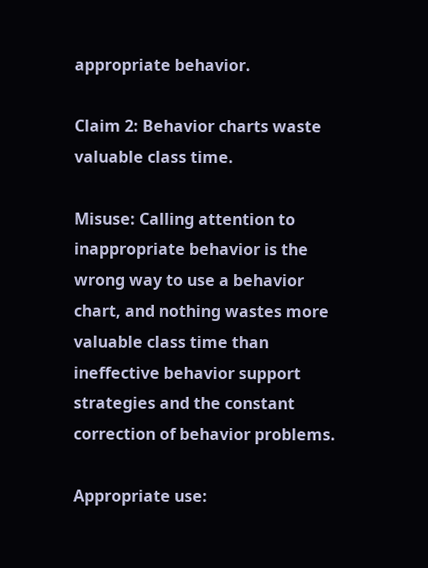appropriate behavior.

Claim 2: Behavior charts waste valuable class time.

Misuse: Calling attention to inappropriate behavior is the wrong way to use a behavior chart, and nothing wastes more valuable class time than ineffective behavior support strategies and the constant correction of behavior problems.

Appropriate use: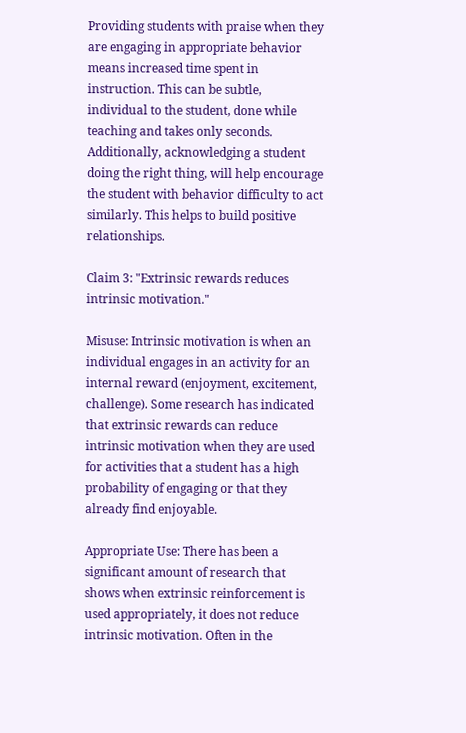Providing students with praise when they are engaging in appropriate behavior means increased time spent in instruction. This can be subtle, individual to the student, done while teaching and takes only seconds. Additionally, acknowledging a student doing the right thing, will help encourage the student with behavior difficulty to act similarly. This helps to build positive relationships.

Claim 3: "Extrinsic rewards reduces intrinsic motivation."

Misuse: Intrinsic motivation is when an individual engages in an activity for an internal reward (enjoyment, excitement, challenge). Some research has indicated that extrinsic rewards can reduce intrinsic motivation when they are used for activities that a student has a high probability of engaging or that they already find enjoyable.

Appropriate Use: There has been a significant amount of research that shows when extrinsic reinforcement is used appropriately, it does not reduce intrinsic motivation. Often in the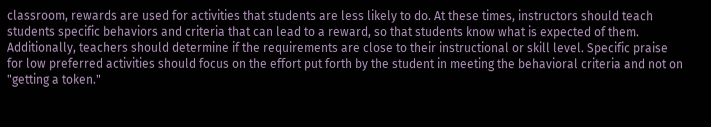classroom, rewards are used for activities that students are less likely to do. At these times, instructors should teach students specific behaviors and criteria that can lead to a reward, so that students know what is expected of them. Additionally, teachers should determine if the requirements are close to their instructional or skill level. Specific praise for low preferred activities should focus on the effort put forth by the student in meeting the behavioral criteria and not on "getting a token."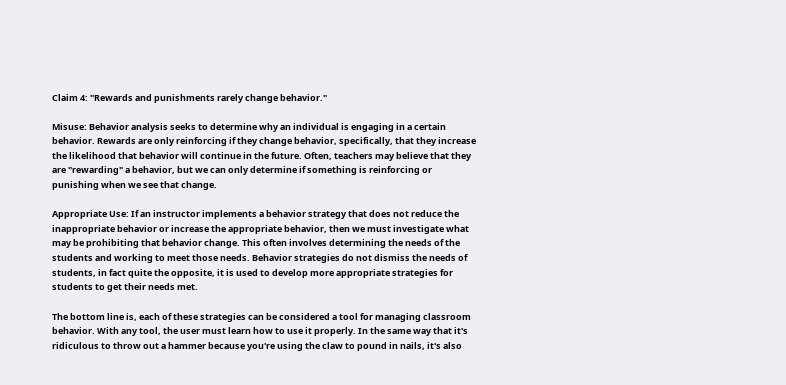Claim 4: "Rewards and punishments rarely change behavior."

Misuse: Behavior analysis seeks to determine why an individual is engaging in a certain behavior. Rewards are only reinforcing if they change behavior, specifically, that they increase the likelihood that behavior will continue in the future. Often, teachers may believe that they are "rewarding" a behavior, but we can only determine if something is reinforcing or punishing when we see that change.

Appropriate Use: If an instructor implements a behavior strategy that does not reduce the inappropriate behavior or increase the appropriate behavior, then we must investigate what may be prohibiting that behavior change. This often involves determining the needs of the students and working to meet those needs. Behavior strategies do not dismiss the needs of students, in fact quite the opposite, it is used to develop more appropriate strategies for students to get their needs met.

The bottom line is, each of these strategies can be considered a tool for managing classroom behavior. With any tool, the user must learn how to use it properly. In the same way that it's ridiculous to throw out a hammer because you're using the claw to pound in nails, it's also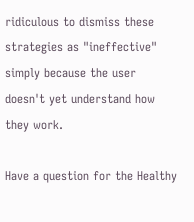ridiculous to dismiss these strategies as "ineffective" simply because the user doesn't yet understand how they work.

Have a question for the Healthy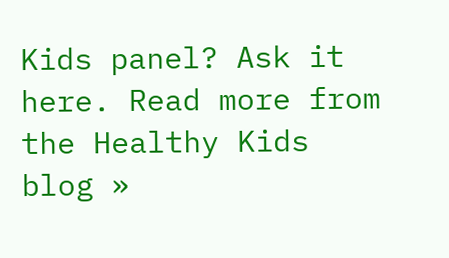Kids panel? Ask it here. Read more from the Healthy Kids blog »